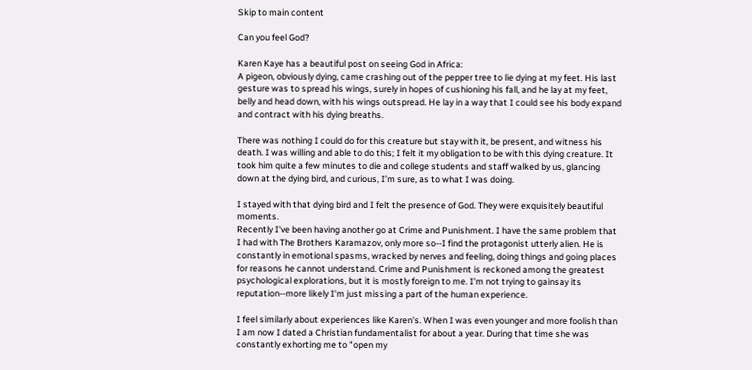Skip to main content

Can you feel God?

Karen Kaye has a beautiful post on seeing God in Africa:
A pigeon, obviously dying, came crashing out of the pepper tree to lie dying at my feet. His last gesture was to spread his wings, surely in hopes of cushioning his fall, and he lay at my feet, belly and head down, with his wings outspread. He lay in a way that I could see his body expand and contract with his dying breaths.

There was nothing I could do for this creature but stay with it, be present, and witness his death. I was willing and able to do this; I felt it my obligation to be with this dying creature. It took him quite a few minutes to die and college students and staff walked by us, glancing down at the dying bird, and curious, I’m sure, as to what I was doing.

I stayed with that dying bird and I felt the presence of God. They were exquisitely beautiful moments.
Recently I've been having another go at Crime and Punishment. I have the same problem that I had with The Brothers Karamazov, only more so--I find the protagonist utterly alien. He is constantly in emotional spasms, wracked by nerves and feeling, doing things and going places for reasons he cannot understand. Crime and Punishment is reckoned among the greatest psychological explorations, but it is mostly foreign to me. I'm not trying to gainsay its reputation--more likely I'm just missing a part of the human experience.

I feel similarly about experiences like Karen's. When I was even younger and more foolish than I am now I dated a Christian fundamentalist for about a year. During that time she was constantly exhorting me to "open my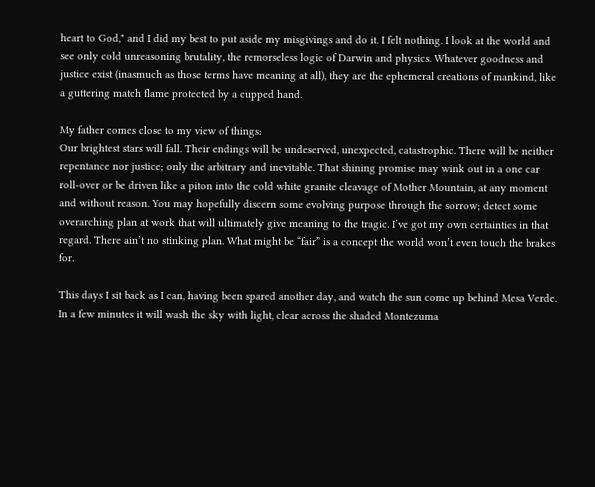heart to God," and I did my best to put aside my misgivings and do it. I felt nothing. I look at the world and see only cold unreasoning brutality, the remorseless logic of Darwin and physics. Whatever goodness and justice exist (inasmuch as those terms have meaning at all), they are the ephemeral creations of mankind, like a guttering match flame protected by a cupped hand.

My father comes close to my view of things:
Our brightest stars will fall. Their endings will be undeserved, unexpected, catastrophic. There will be neither repentance nor justice; only the arbitrary and inevitable. That shining promise may wink out in a one car roll-over or be driven like a piton into the cold white granite cleavage of Mother Mountain, at any moment and without reason. You may hopefully discern some evolving purpose through the sorrow; detect some overarching plan at work that will ultimately give meaning to the tragic. I’ve got my own certainties in that regard. There ain’t no stinking plan. What might be “fair” is a concept the world won’t even touch the brakes for.

This days I sit back as I can, having been spared another day, and watch the sun come up behind Mesa Verde. In a few minutes it will wash the sky with light, clear across the shaded Montezuma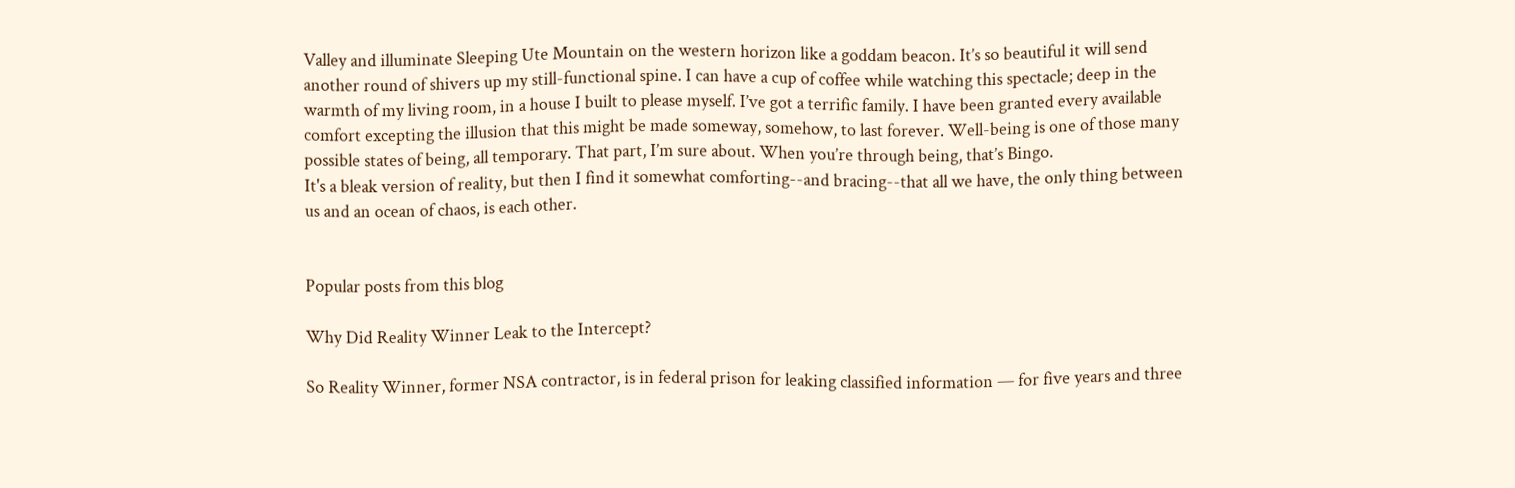Valley and illuminate Sleeping Ute Mountain on the western horizon like a goddam beacon. It’s so beautiful it will send another round of shivers up my still-functional spine. I can have a cup of coffee while watching this spectacle; deep in the warmth of my living room, in a house I built to please myself. I’ve got a terrific family. I have been granted every available comfort excepting the illusion that this might be made someway, somehow, to last forever. Well-being is one of those many possible states of being, all temporary. That part, I’m sure about. When you’re through being, that’s Bingo.
It's a bleak version of reality, but then I find it somewhat comforting--and bracing--that all we have, the only thing between us and an ocean of chaos, is each other.


Popular posts from this blog

Why Did Reality Winner Leak to the Intercept?

So Reality Winner, former NSA contractor, is in federal prison for leaking classified information — for five years and three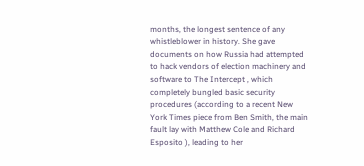months, the longest sentence of any whistleblower in history. She gave documents on how Russia had attempted to hack vendors of election machinery and software to The Intercept , which completely bungled basic security procedures (according to a recent New York Times piece from Ben Smith, the main fault lay with Matthew Cole and Richard Esposito ), leading to her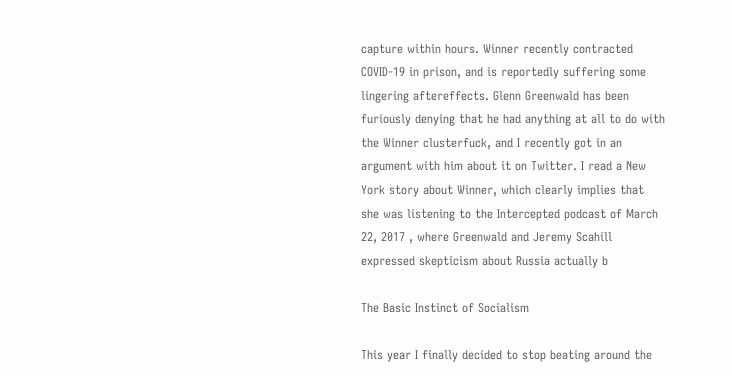capture within hours. Winner recently contracted COVID-19 in prison, and is reportedly suffering some lingering aftereffects. Glenn Greenwald has been furiously denying that he had anything at all to do with the Winner clusterfuck, and I recently got in an argument with him about it on Twitter. I read a New York story about Winner, which clearly implies that she was listening to the Intercepted podcast of March 22, 2017 , where Greenwald and Jeremy Scahill expressed skepticism about Russia actually b

The Basic Instinct of Socialism

This year I finally decided to stop beating around the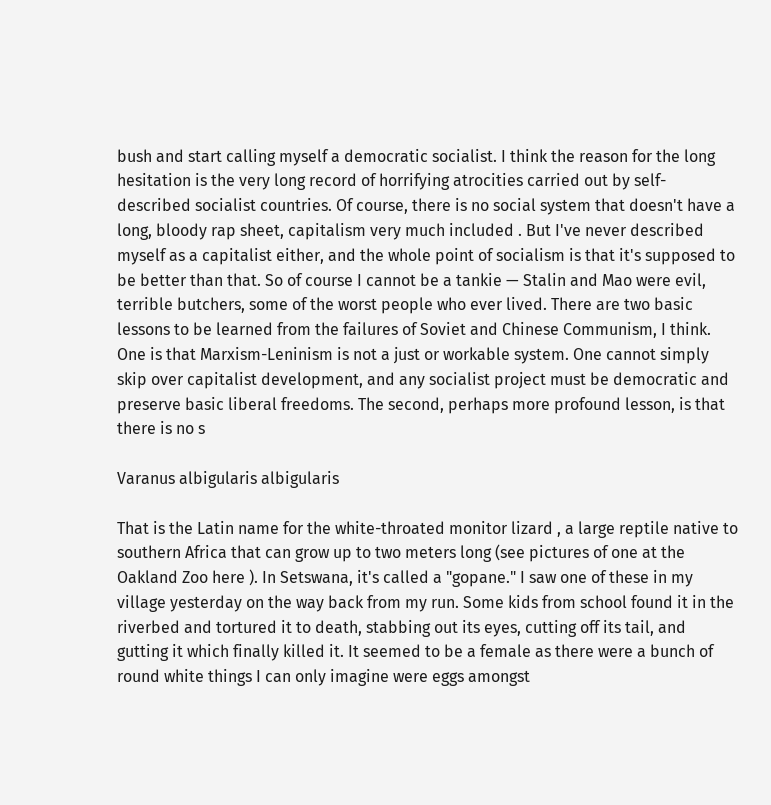bush and start calling myself a democratic socialist. I think the reason for the long hesitation is the very long record of horrifying atrocities carried out by self-described socialist countries. Of course, there is no social system that doesn't have a long, bloody rap sheet, capitalism very much included . But I've never described myself as a capitalist either, and the whole point of socialism is that it's supposed to be better than that. So of course I cannot be a tankie — Stalin and Mao were evil, terrible butchers, some of the worst people who ever lived. There are two basic lessons to be learned from the failures of Soviet and Chinese Communism, I think. One is that Marxism-Leninism is not a just or workable system. One cannot simply skip over capitalist development, and any socialist project must be democratic and preserve basic liberal freedoms. The second, perhaps more profound lesson, is that there is no s

Varanus albigularis albigularis

That is the Latin name for the white-throated monitor lizard , a large reptile native to southern Africa that can grow up to two meters long (see pictures of one at the Oakland Zoo here ). In Setswana, it's called a "gopane." I saw one of these in my village yesterday on the way back from my run. Some kids from school found it in the riverbed and tortured it to death, stabbing out its eyes, cutting off its tail, and gutting it which finally killed it. It seemed to be a female as there were a bunch of round white things I can only imagine were eggs amongst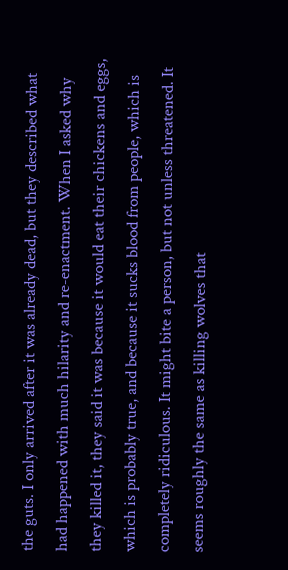the guts. I only arrived after it was already dead, but they described what had happened with much hilarity and re-enactment. When I asked why they killed it, they said it was because it would eat their chickens and eggs, which is probably true, and because it sucks blood from people, which is completely ridiculous. It might bite a person, but not unless threatened. It seems roughly the same as killing wolves that